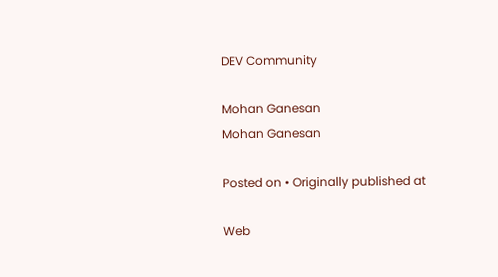DEV Community

Mohan Ganesan
Mohan Ganesan

Posted on • Originally published at

Web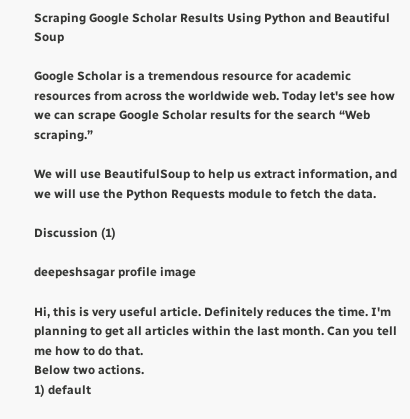Scraping Google Scholar Results Using Python and Beautiful Soup

Google Scholar is a tremendous resource for academic resources from across the worldwide web. Today let's see how we can scrape Google Scholar results for the search “Web scraping.”

We will use BeautifulSoup to help us extract information, and we will use the Python Requests module to fetch the data.

Discussion (1)

deepeshsagar profile image

Hi, this is very useful article. Definitely reduces the time. I'm planning to get all articles within the last month. Can you tell me how to do that.
Below two actions.
1) default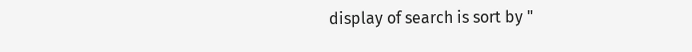display of search is sort by "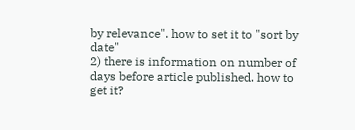by relevance". how to set it to "sort by date"
2) there is information on number of days before article published. how to get it?